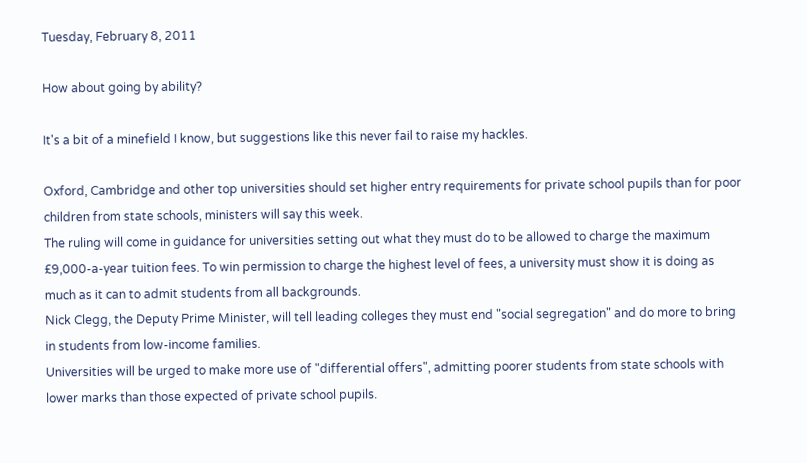Tuesday, February 8, 2011

How about going by ability?

It's a bit of a minefield I know, but suggestions like this never fail to raise my hackles.

Oxford, Cambridge and other top universities should set higher entry requirements for private school pupils than for poor children from state schools, ministers will say this week.
The ruling will come in guidance for universities setting out what they must do to be allowed to charge the maximum £9,000-a-year tuition fees. To win permission to charge the highest level of fees, a university must show it is doing as much as it can to admit students from all backgrounds.
Nick Clegg, the Deputy Prime Minister, will tell leading colleges they must end "social segregation" and do more to bring in students from low-income families.
Universities will be urged to make more use of "differential offers", admitting poorer students from state schools with lower marks than those expected of private school pupils.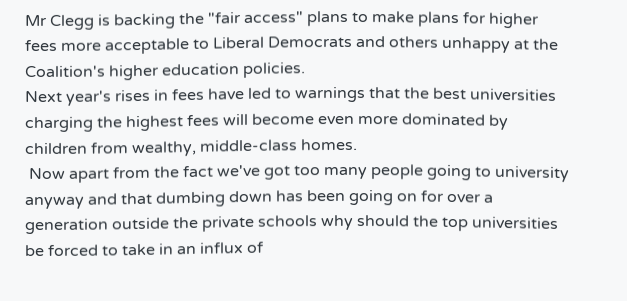Mr Clegg is backing the "fair access" plans to make plans for higher fees more acceptable to Liberal Democrats and others unhappy at the Coalition's higher education policies.
Next year's rises in fees have led to warnings that the best universities charging the highest fees will become even more dominated by children from wealthy, middle-class homes.
 Now apart from the fact we've got too many people going to university anyway and that dumbing down has been going on for over a generation outside the private schools why should the top universities be forced to take in an influx of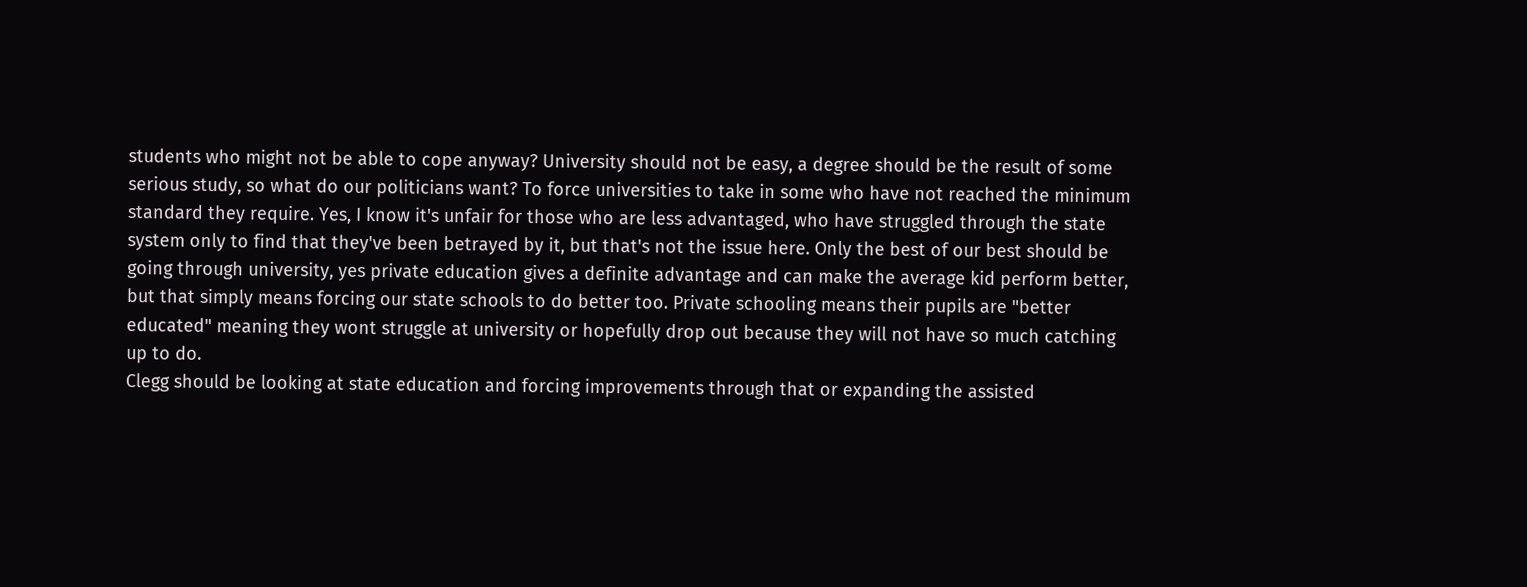students who might not be able to cope anyway? University should not be easy, a degree should be the result of some serious study, so what do our politicians want? To force universities to take in some who have not reached the minimum standard they require. Yes, I know it's unfair for those who are less advantaged, who have struggled through the state system only to find that they've been betrayed by it, but that's not the issue here. Only the best of our best should be going through university, yes private education gives a definite advantage and can make the average kid perform better, but that simply means forcing our state schools to do better too. Private schooling means their pupils are "better educated" meaning they wont struggle at university or hopefully drop out because they will not have so much catching up to do.
Clegg should be looking at state education and forcing improvements through that or expanding the assisted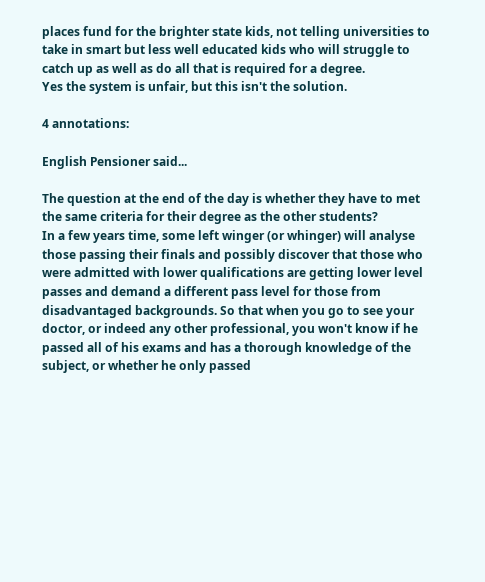places fund for the brighter state kids, not telling universities to take in smart but less well educated kids who will struggle to catch up as well as do all that is required for a degree.
Yes the system is unfair, but this isn't the solution.

4 annotations:

English Pensioner said...

The question at the end of the day is whether they have to met the same criteria for their degree as the other students?
In a few years time, some left winger (or whinger) will analyse those passing their finals and possibly discover that those who were admitted with lower qualifications are getting lower level passes and demand a different pass level for those from disadvantaged backgrounds. So that when you go to see your doctor, or indeed any other professional, you won't know if he passed all of his exams and has a thorough knowledge of the subject, or whether he only passed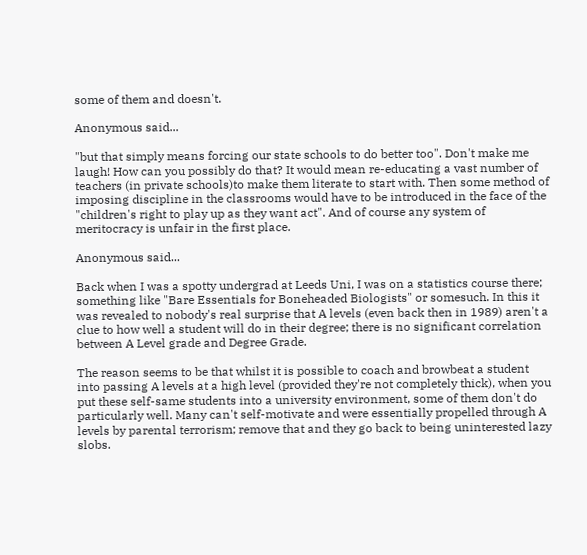some of them and doesn't.

Anonymous said...

"but that simply means forcing our state schools to do better too". Don't make me laugh! How can you possibly do that? It would mean re-educating a vast number of teachers (in private schools)to make them literate to start with. Then some method of imposing discipline in the classrooms would have to be introduced in the face of the "children's right to play up as they want act". And of course any system of meritocracy is unfair in the first place.

Anonymous said...

Back when I was a spotty undergrad at Leeds Uni, I was on a statistics course there; something like "Bare Essentials for Boneheaded Biologists" or somesuch. In this it was revealed to nobody's real surprise that A levels (even back then in 1989) aren't a clue to how well a student will do in their degree; there is no significant correlation between A Level grade and Degree Grade.

The reason seems to be that whilst it is possible to coach and browbeat a student into passing A levels at a high level (provided they're not completely thick), when you put these self-same students into a university environment, some of them don't do particularly well. Many can't self-motivate and were essentially propelled through A levels by parental terrorism; remove that and they go back to being uninterested lazy slobs.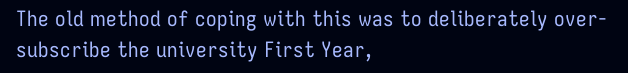The old method of coping with this was to deliberately over-subscribe the university First Year,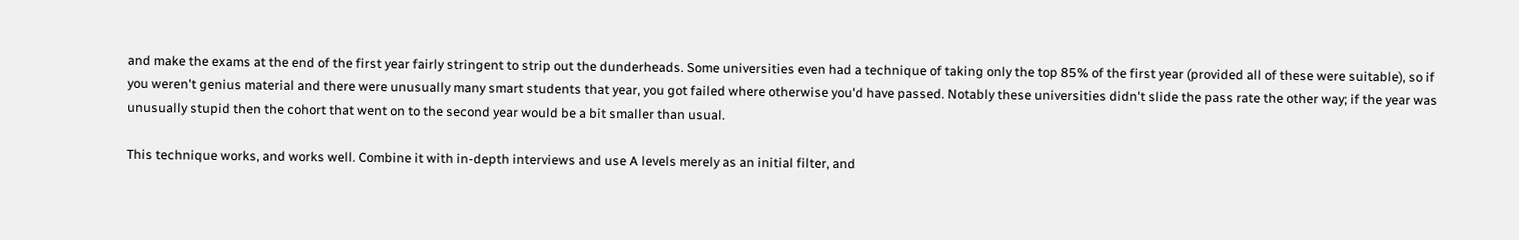and make the exams at the end of the first year fairly stringent to strip out the dunderheads. Some universities even had a technique of taking only the top 85% of the first year (provided all of these were suitable), so if you weren't genius material and there were unusually many smart students that year, you got failed where otherwise you'd have passed. Notably these universities didn't slide the pass rate the other way; if the year was unusually stupid then the cohort that went on to the second year would be a bit smaller than usual.

This technique works, and works well. Combine it with in-depth interviews and use A levels merely as an initial filter, and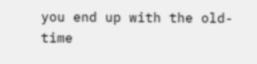you end up with the old-time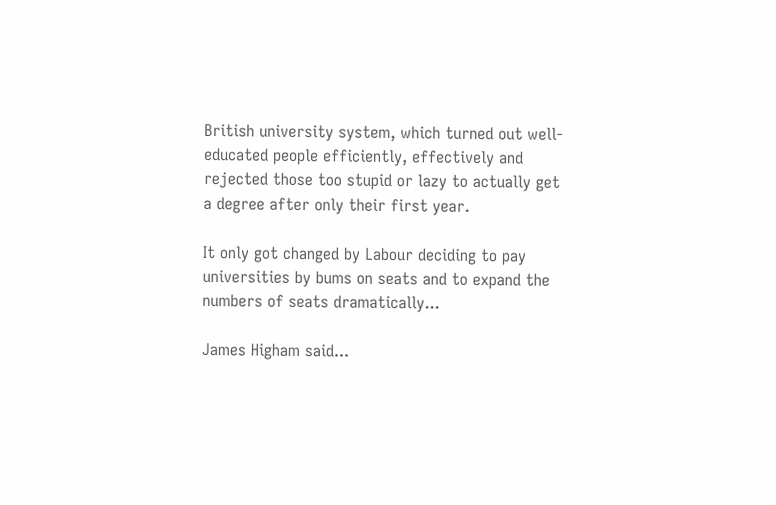British university system, which turned out well-educated people efficiently, effectively and rejected those too stupid or lazy to actually get a degree after only their first year.

It only got changed by Labour deciding to pay universities by bums on seats and to expand the numbers of seats dramatically...

James Higham said...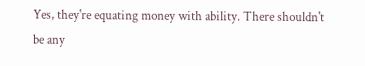Yes, they're equating money with ability. There shouldn't be any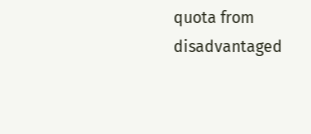quota from disadvantaged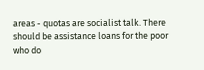areas - quotas are socialist talk. There should be assistance loans for the poor who do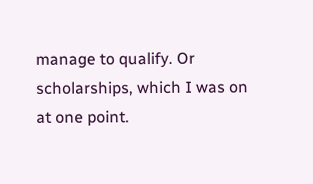manage to qualify. Or scholarships, which I was on at one point.